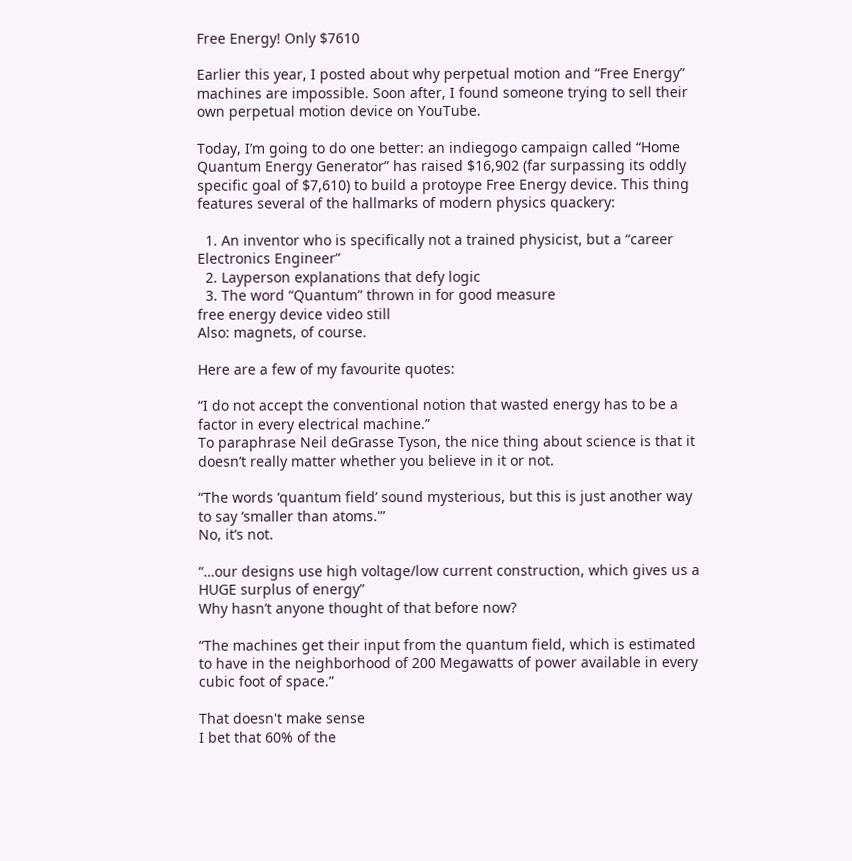Free Energy! Only $7610

Earlier this year, I posted about why perpetual motion and “Free Energy” machines are impossible. Soon after, I found someone trying to sell their own perpetual motion device on YouTube.

Today, I’m going to do one better: an indiegogo campaign called “Home Quantum Energy Generator” has raised $16,902 (far surpassing its oddly specific goal of $7,610) to build a protoype Free Energy device. This thing features several of the hallmarks of modern physics quackery:

  1. An inventor who is specifically not a trained physicist, but a “career Electronics Engineer”
  2. Layperson explanations that defy logic
  3. The word “Quantum” thrown in for good measure
free energy device video still
Also: magnets, of course.

Here are a few of my favourite quotes:

“I do not accept the conventional notion that wasted energy has to be a factor in every electrical machine.”
To paraphrase Neil deGrasse Tyson, the nice thing about science is that it doesn’t really matter whether you believe in it or not.

“The words ‘quantum field’ sound mysterious, but this is just another way to say ‘smaller than atoms.'”
No, it’s not.

“…our designs use high voltage/low current construction, which gives us a HUGE surplus of energy”
Why hasn’t anyone thought of that before now?

“The machines get their input from the quantum field, which is estimated to have in the neighborhood of 200 Megawatts of power available in every cubic foot of space.”

That doesn't make sense
I bet that 60% of the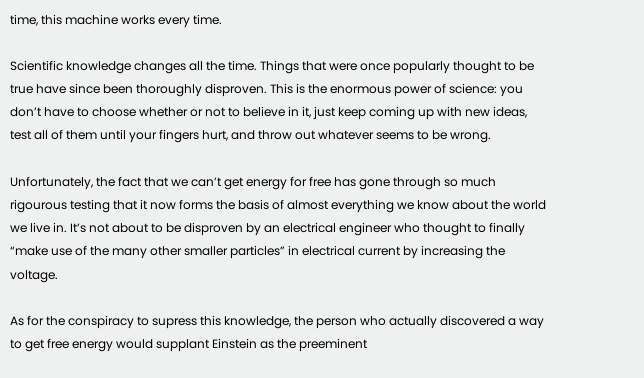time, this machine works every time.

Scientific knowledge changes all the time. Things that were once popularly thought to be true have since been thoroughly disproven. This is the enormous power of science: you don’t have to choose whether or not to believe in it, just keep coming up with new ideas, test all of them until your fingers hurt, and throw out whatever seems to be wrong.

Unfortunately, the fact that we can’t get energy for free has gone through so much rigourous testing that it now forms the basis of almost everything we know about the world we live in. It’s not about to be disproven by an electrical engineer who thought to finally “make use of the many other smaller particles” in electrical current by increasing the voltage.

As for the conspiracy to supress this knowledge, the person who actually discovered a way to get free energy would supplant Einstein as the preeminent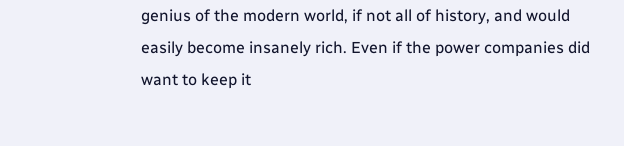genius of the modern world, if not all of history, and would easily become insanely rich. Even if the power companies did want to keep it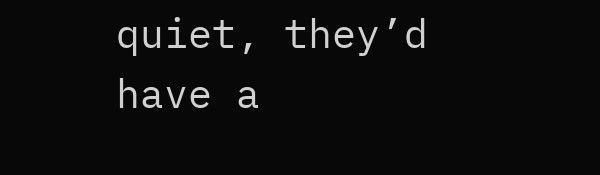quiet, they’d have a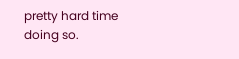pretty hard time doing so.